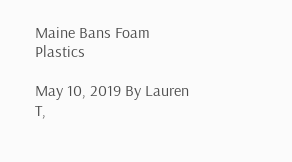Maine Bans Foam Plastics

May 10, 2019 By Lauren T,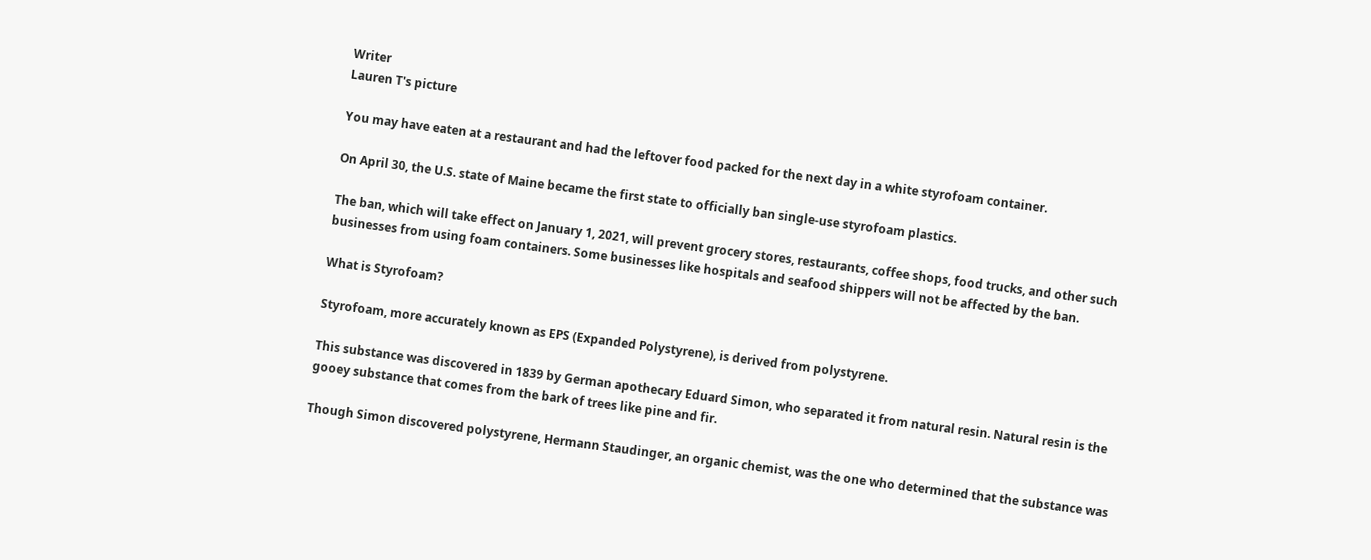Writer
Lauren T's picture

You may have eaten at a restaurant and had the leftover food packed for the next day in a white styrofoam container.

On April 30, the U.S. state of Maine became the first state to officially ban single-use styrofoam plastics.

The ban, which will take effect on January 1, 2021, will prevent grocery stores, restaurants, coffee shops, food trucks, and other such businesses from using foam containers. Some businesses like hospitals and seafood shippers will not be affected by the ban.

What is Styrofoam?

Styrofoam, more accurately known as EPS (Expanded Polystyrene), is derived from polystyrene.

This substance was discovered in 1839 by German apothecary Eduard Simon, who separated it from natural resin. Natural resin is the gooey substance that comes from the bark of trees like pine and fir.

Though Simon discovered polystyrene, Hermann Staudinger, an organic chemist, was the one who determined that the substance was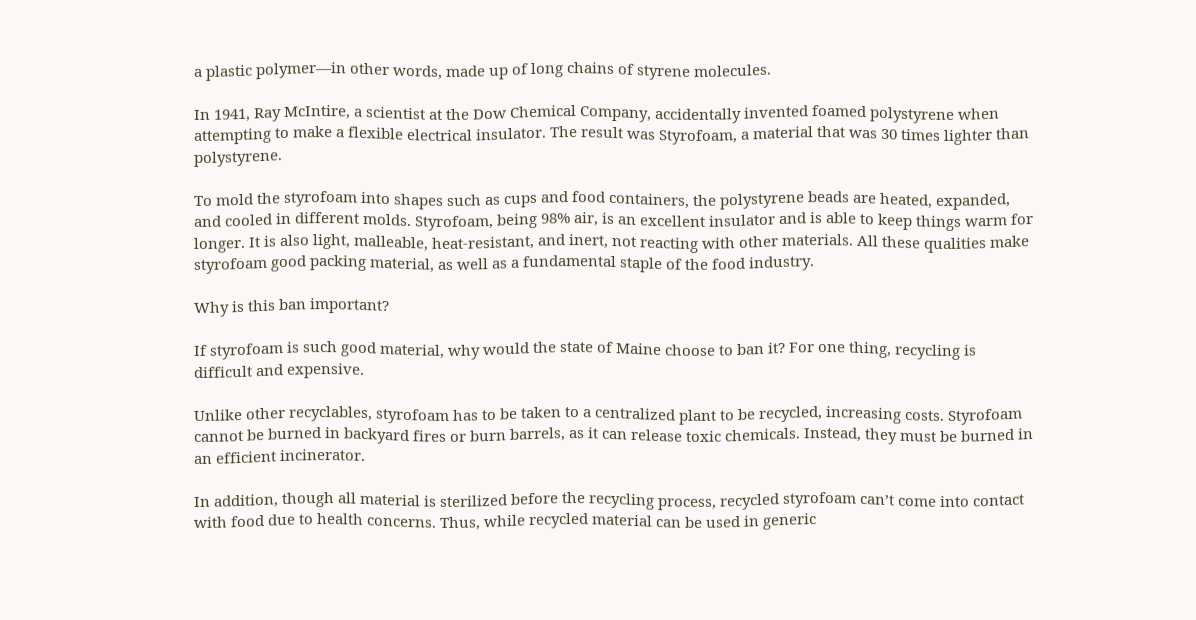a plastic polymer—in other words, made up of long chains of styrene molecules.

In 1941, Ray McIntire, a scientist at the Dow Chemical Company, accidentally invented foamed polystyrene when attempting to make a flexible electrical insulator. The result was Styrofoam, a material that was 30 times lighter than polystyrene.

To mold the styrofoam into shapes such as cups and food containers, the polystyrene beads are heated, expanded, and cooled in different molds. Styrofoam, being 98% air, is an excellent insulator and is able to keep things warm for longer. It is also light, malleable, heat-resistant, and inert, not reacting with other materials. All these qualities make styrofoam good packing material, as well as a fundamental staple of the food industry.

Why is this ban important?

If styrofoam is such good material, why would the state of Maine choose to ban it? For one thing, recycling is difficult and expensive.

Unlike other recyclables, styrofoam has to be taken to a centralized plant to be recycled, increasing costs. Styrofoam cannot be burned in backyard fires or burn barrels, as it can release toxic chemicals. Instead, they must be burned in an efficient incinerator.

In addition, though all material is sterilized before the recycling process, recycled styrofoam can’t come into contact with food due to health concerns. Thus, while recycled material can be used in generic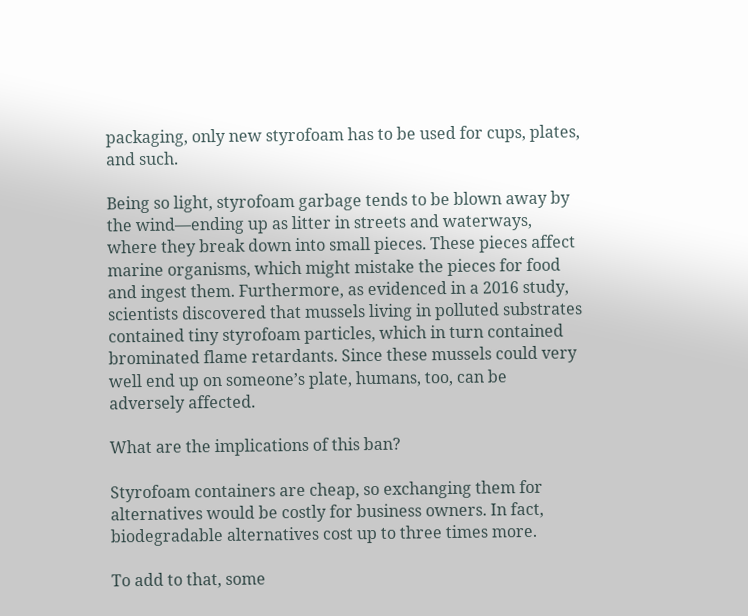packaging, only new styrofoam has to be used for cups, plates, and such.

Being so light, styrofoam garbage tends to be blown away by the wind—ending up as litter in streets and waterways, where they break down into small pieces. These pieces affect marine organisms, which might mistake the pieces for food and ingest them. Furthermore, as evidenced in a 2016 study, scientists discovered that mussels living in polluted substrates contained tiny styrofoam particles, which in turn contained brominated flame retardants. Since these mussels could very well end up on someone’s plate, humans, too, can be adversely affected.

What are the implications of this ban?

Styrofoam containers are cheap, so exchanging them for alternatives would be costly for business owners. In fact, biodegradable alternatives cost up to three times more.

To add to that, some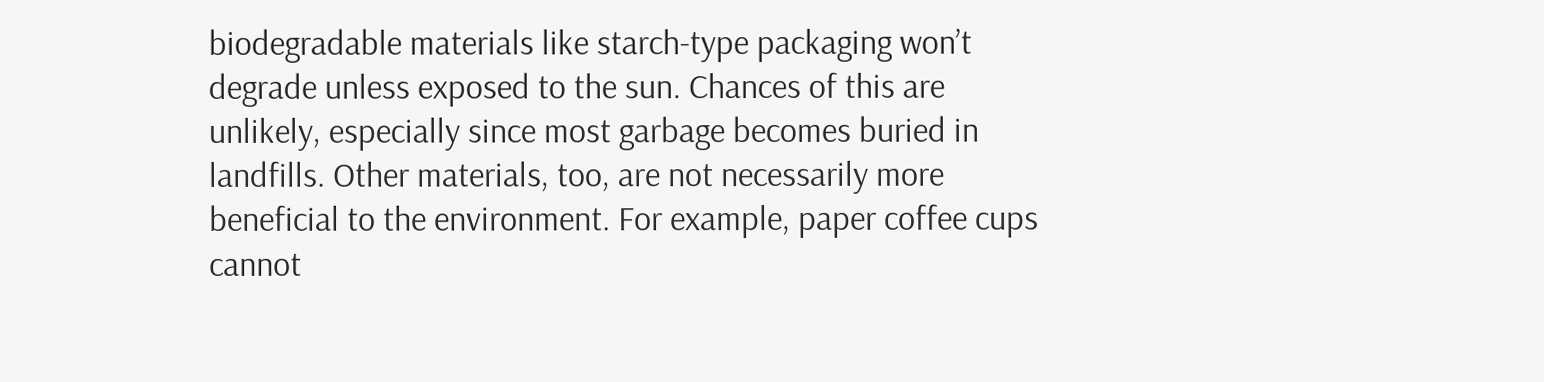biodegradable materials like starch-type packaging won’t degrade unless exposed to the sun. Chances of this are unlikely, especially since most garbage becomes buried in landfills. Other materials, too, are not necessarily more beneficial to the environment. For example, paper coffee cups cannot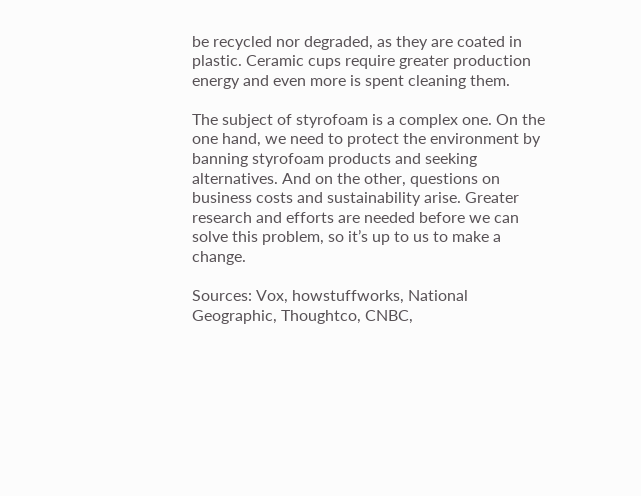be recycled nor degraded, as they are coated in plastic. Ceramic cups require greater production energy and even more is spent cleaning them.

The subject of styrofoam is a complex one. On the one hand, we need to protect the environment by banning styrofoam products and seeking alternatives. And on the other, questions on business costs and sustainability arise. Greater research and efforts are needed before we can solve this problem, so it’s up to us to make a change.

Sources: Vox, howstuffworks, National Geographic, Thoughtco, CNBC,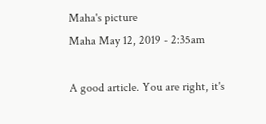Maha's picture
Maha May 12, 2019 - 2:35am

A good article. You are right, it's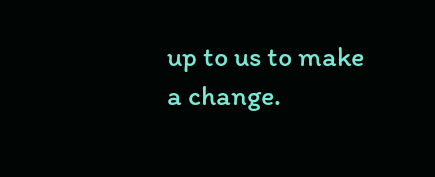up to us to make a change.